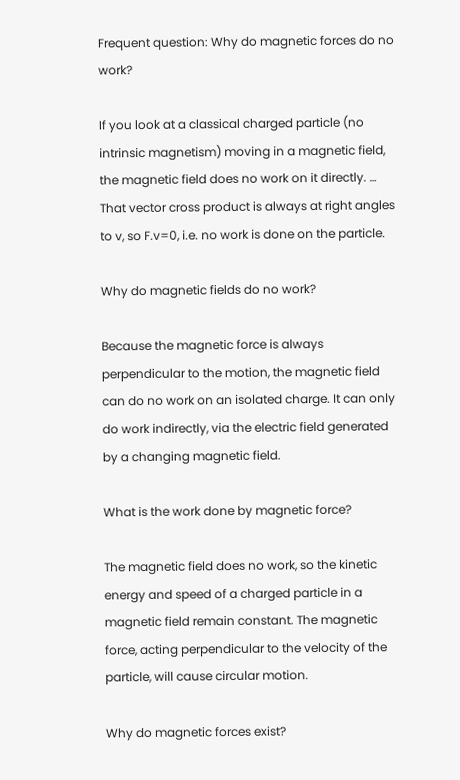Frequent question: Why do magnetic forces do no work?

If you look at a classical charged particle (no intrinsic magnetism) moving in a magnetic field, the magnetic field does no work on it directly. … That vector cross product is always at right angles to v, so F.v=0, i.e. no work is done on the particle.

Why do magnetic fields do no work?

Because the magnetic force is always perpendicular to the motion, the magnetic field can do no work on an isolated charge. It can only do work indirectly, via the electric field generated by a changing magnetic field.

What is the work done by magnetic force?

The magnetic field does no work, so the kinetic energy and speed of a charged particle in a magnetic field remain constant. The magnetic force, acting perpendicular to the velocity of the particle, will cause circular motion.

Why do magnetic forces exist?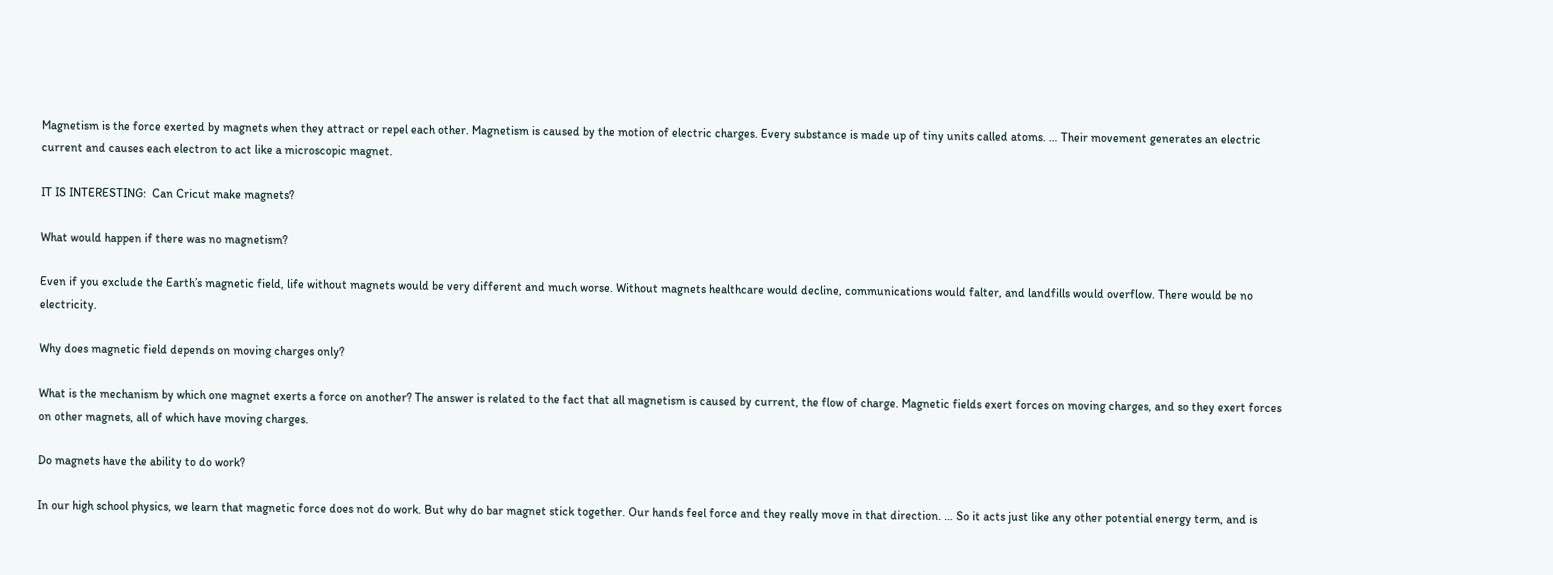Magnetism is the force exerted by magnets when they attract or repel each other. Magnetism is caused by the motion of electric charges. Every substance is made up of tiny units called atoms. … Their movement generates an electric current and causes each electron to act like a microscopic magnet.

IT IS INTERESTING:  Can Cricut make magnets?

What would happen if there was no magnetism?

Even if you exclude the Earth’s magnetic field, life without magnets would be very different and much worse. Without magnets healthcare would decline, communications would falter, and landfills would overflow. There would be no electricity.

Why does magnetic field depends on moving charges only?

What is the mechanism by which one magnet exerts a force on another? The answer is related to the fact that all magnetism is caused by current, the flow of charge. Magnetic fields exert forces on moving charges, and so they exert forces on other magnets, all of which have moving charges.

Do magnets have the ability to do work?

In our high school physics, we learn that magnetic force does not do work. But why do bar magnet stick together. Our hands feel force and they really move in that direction. … So it acts just like any other potential energy term, and is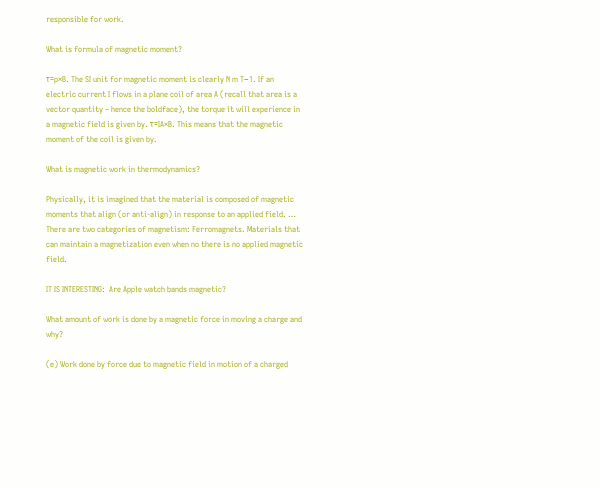responsible for work.

What is formula of magnetic moment?

τ=p×B. The SI unit for magnetic moment is clearly N m T−1. If an electric current I flows in a plane coil of area A (recall that area is a vector quantity – hence the boldface), the torque it will experience in a magnetic field is given by. τ=IA×B. This means that the magnetic moment of the coil is given by.

What is magnetic work in thermodynamics?

Physically, it is imagined that the material is composed of magnetic moments that align (or anti-align) in response to an applied field. … There are two categories of magnetism: Ferromagnets. Materials that can maintain a magnetization even when no there is no applied magnetic field.

IT IS INTERESTING:  Are Apple watch bands magnetic?

What amount of work is done by a magnetic force in moving a charge and why?

(e) Work done by force due to magnetic field in motion of a charged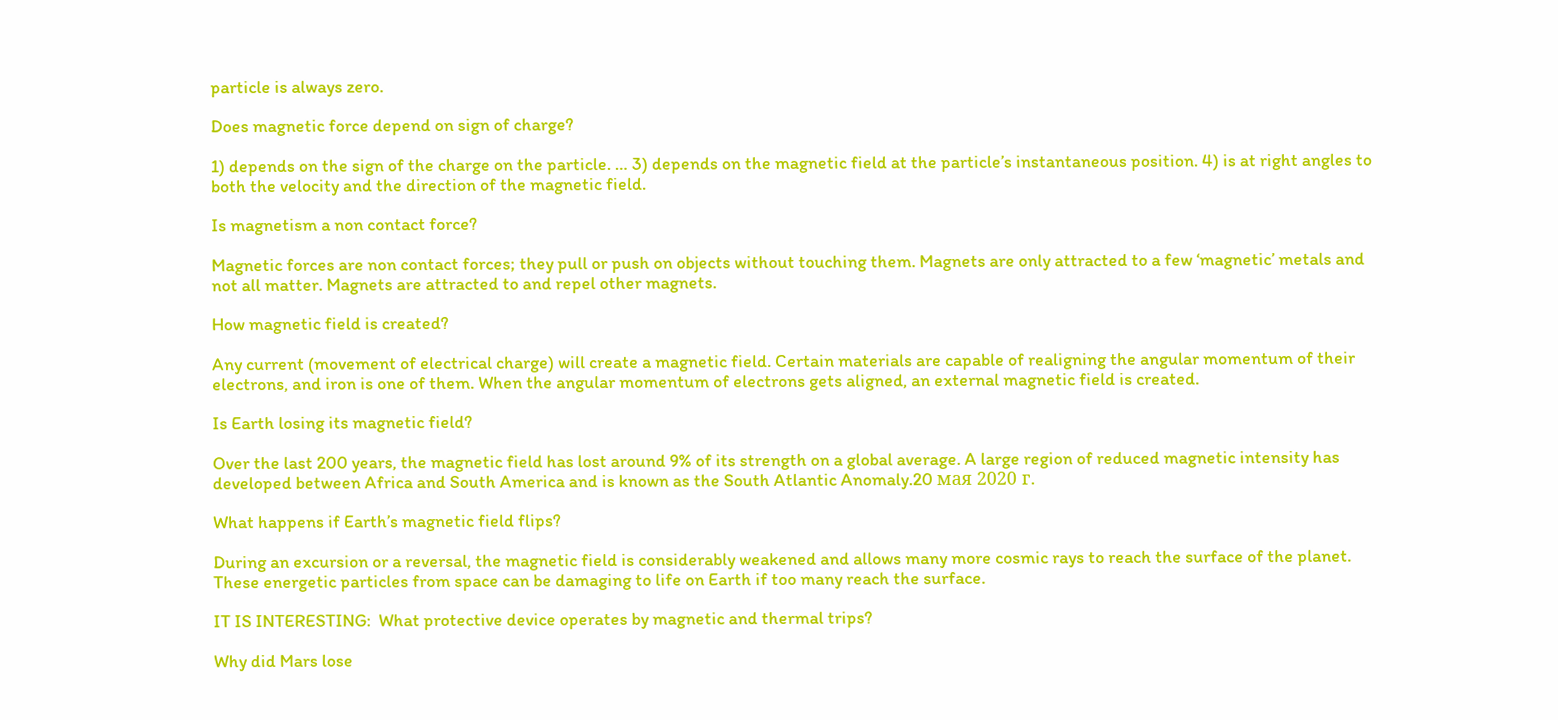particle is always zero.

Does magnetic force depend on sign of charge?

1) depends on the sign of the charge on the particle. … 3) depends on the magnetic field at the particle’s instantaneous position. 4) is at right angles to both the velocity and the direction of the magnetic field.

Is magnetism a non contact force?

Magnetic forces are non contact forces; they pull or push on objects without touching them. Magnets are only attracted to a few ‘magnetic’ metals and not all matter. Magnets are attracted to and repel other magnets.

How magnetic field is created?

Any current (movement of electrical charge) will create a magnetic field. Certain materials are capable of realigning the angular momentum of their electrons, and iron is one of them. When the angular momentum of electrons gets aligned, an external magnetic field is created.

Is Earth losing its magnetic field?

Over the last 200 years, the magnetic field has lost around 9% of its strength on a global average. A large region of reduced magnetic intensity has developed between Africa and South America and is known as the South Atlantic Anomaly.20 мая 2020 г.

What happens if Earth’s magnetic field flips?

During an excursion or a reversal, the magnetic field is considerably weakened and allows many more cosmic rays to reach the surface of the planet. These energetic particles from space can be damaging to life on Earth if too many reach the surface.

IT IS INTERESTING:  What protective device operates by magnetic and thermal trips?

Why did Mars lose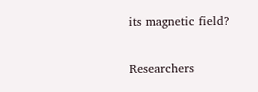its magnetic field?

Researchers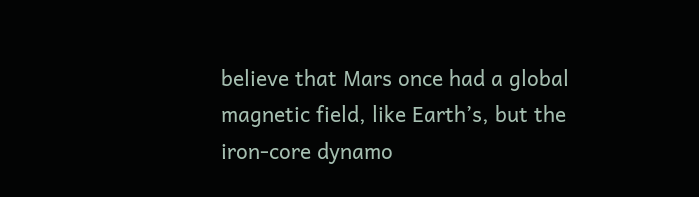believe that Mars once had a global magnetic field, like Earth’s, but the iron-core dynamo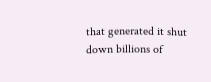that generated it shut down billions of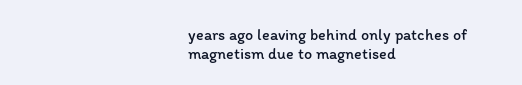years ago leaving behind only patches of magnetism due to magnetised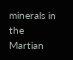minerals in the Martian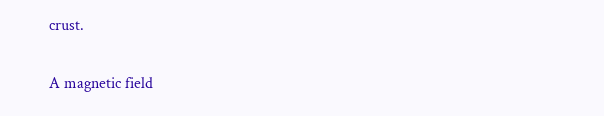crust.

A magnetic field